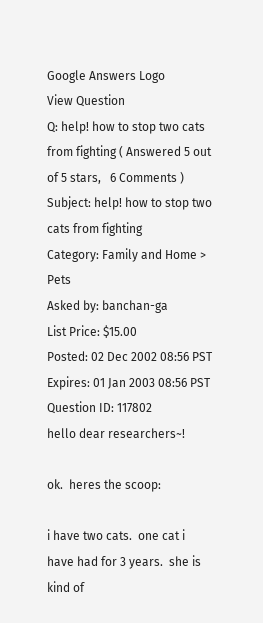Google Answers Logo
View Question
Q: help! how to stop two cats from fighting ( Answered 5 out of 5 stars,   6 Comments )
Subject: help! how to stop two cats from fighting
Category: Family and Home > Pets
Asked by: banchan-ga
List Price: $15.00
Posted: 02 Dec 2002 08:56 PST
Expires: 01 Jan 2003 08:56 PST
Question ID: 117802
hello dear researchers~!

ok.  heres the scoop:

i have two cats.  one cat i have had for 3 years.  she is kind of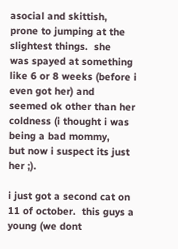asocial and skittish, prone to jumping at the slightest things.  she
was spayed at something like 6 or 8 weeks (before i even got her) and
seemed ok other than her coldness (i thought i was being a bad mommy,
but now i suspect its just her ;).

i just got a second cat on 11 of october.  this guys a young (we dont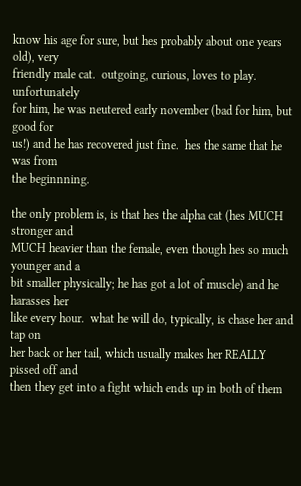know his age for sure, but hes probably about one years old), very
friendly male cat.  outgoing, curious, loves to play.  unfortunately
for him, he was neutered early november (bad for him, but good for
us!) and he has recovered just fine.  hes the same that he was from
the beginnning.

the only problem is, is that hes the alpha cat (hes MUCH stronger and
MUCH heavier than the female, even though hes so much younger and a
bit smaller physically; he has got a lot of muscle) and he harasses her
like every hour.  what he will do, typically, is chase her and tap on
her back or her tail, which usually makes her REALLY pissed off and
then they get into a fight which ends up in both of them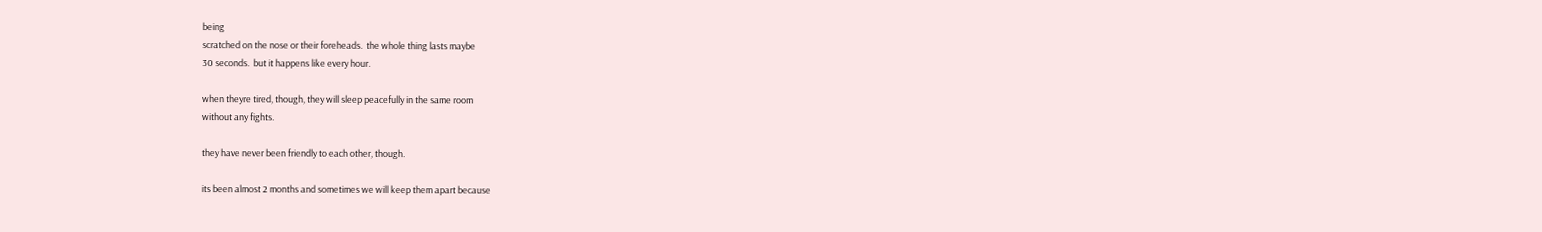being
scratched on the nose or their foreheads.  the whole thing lasts maybe
30 seconds.  but it happens like every hour.

when theyre tired, though, they will sleep peacefully in the same room
without any fights.

they have never been friendly to each other, though.

its been almost 2 months and sometimes we will keep them apart because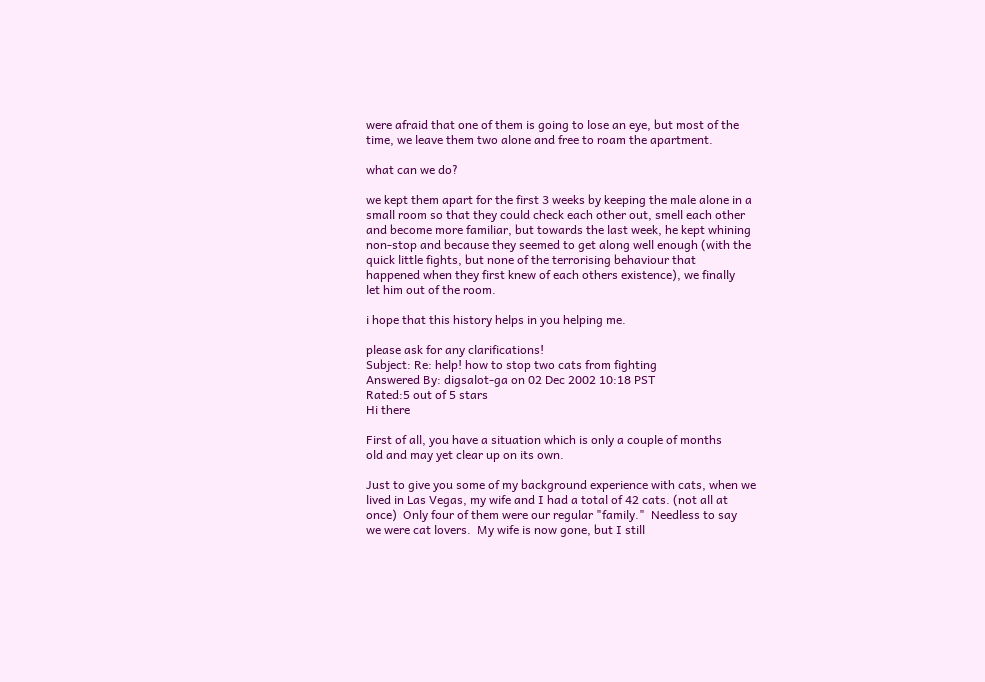were afraid that one of them is going to lose an eye, but most of the
time, we leave them two alone and free to roam the apartment.

what can we do?

we kept them apart for the first 3 weeks by keeping the male alone in a
small room so that they could check each other out, smell each other
and become more familiar, but towards the last week, he kept whining
non-stop and because they seemed to get along well enough (with the
quick little fights, but none of the terrorising behaviour that
happened when they first knew of each others existence), we finally
let him out of the room.

i hope that this history helps in you helping me.

please ask for any clarifications!
Subject: Re: help! how to stop two cats from fighting
Answered By: digsalot-ga on 02 Dec 2002 10:18 PST
Rated:5 out of 5 stars
Hi there

First of all, you have a situation which is only a couple of months
old and may yet clear up on its own.

Just to give you some of my background experience with cats, when we
lived in Las Vegas, my wife and I had a total of 42 cats. (not all at
once)  Only four of them were our regular "family."  Needless to say
we were cat lovers.  My wife is now gone, but I still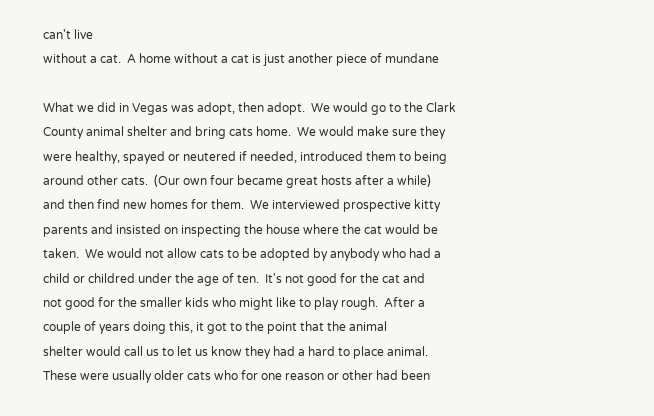can't live
without a cat.  A home without a cat is just another piece of mundane

What we did in Vegas was adopt, then adopt.  We would go to the Clark
County animal shelter and bring cats home.  We would make sure they
were healthy, spayed or neutered if needed, introduced them to being
around other cats.  (Our own four became great hosts after a while)
and then find new homes for them.  We interviewed prospective kitty
parents and insisted on inspecting the house where the cat would be
taken.  We would not allow cats to be adopted by anybody who had a
child or childred under the age of ten.  It's not good for the cat and
not good for the smaller kids who might like to play rough.  After a
couple of years doing this, it got to the point that the animal
shelter would call us to let us know they had a hard to place animal.
These were usually older cats who for one reason or other had been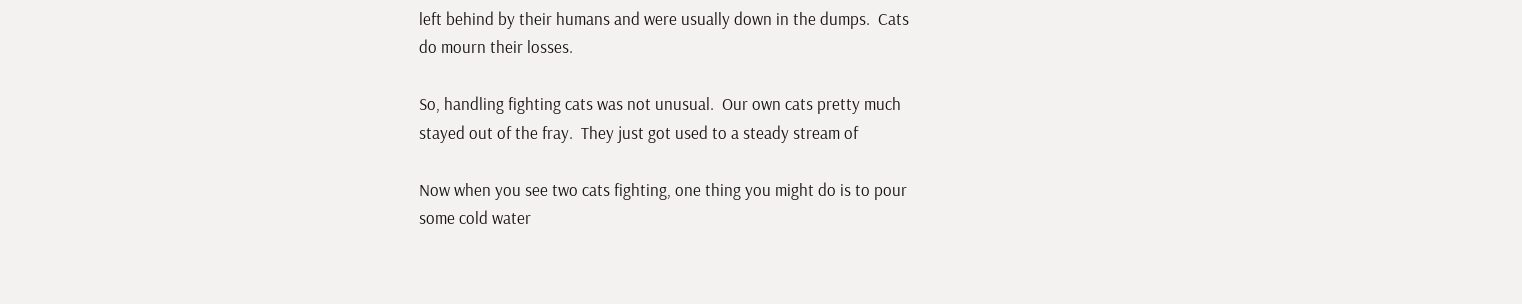left behind by their humans and were usually down in the dumps.  Cats
do mourn their losses.

So, handling fighting cats was not unusual.  Our own cats pretty much
stayed out of the fray.  They just got used to a steady stream of

Now when you see two cats fighting, one thing you might do is to pour
some cold water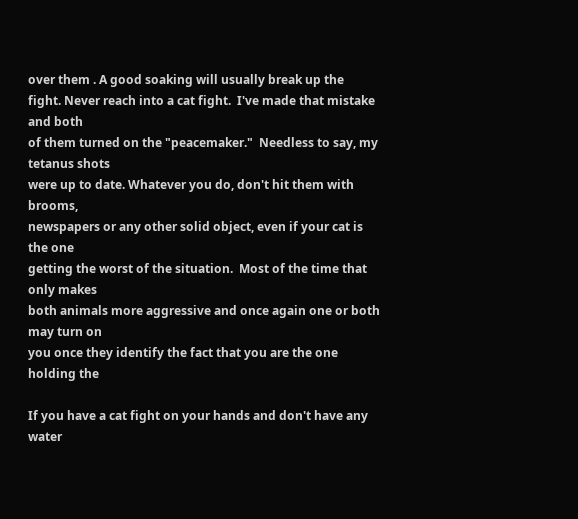over them . A good soaking will usually break up the
fight. Never reach into a cat fight.  I've made that mistake and both
of them turned on the "peacemaker."  Needless to say, my tetanus shots
were up to date. Whatever you do, don't hit them with brooms,
newspapers or any other solid object, even if your cat is the one
getting the worst of the situation.  Most of the time that only makes
both animals more aggressive and once again one or both may turn on
you once they identify the fact that you are the one holding the

If you have a cat fight on your hands and don't have any water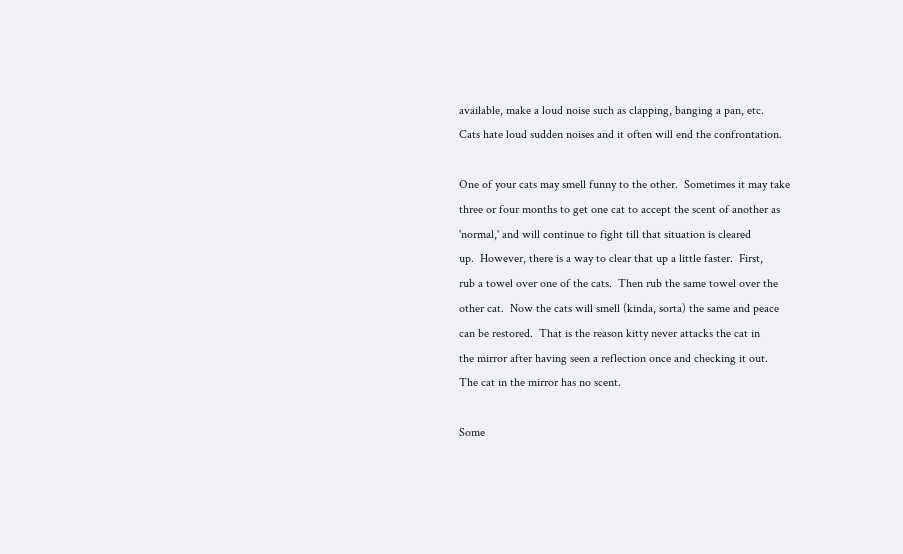available, make a loud noise such as clapping, banging a pan, etc.
Cats hate loud sudden noises and it often will end the confrontation.

One of your cats may smell funny to the other.  Sometimes it may take
three or four months to get one cat to accept the scent of another as
'normal,' and will continue to fight till that situation is cleared
up.  However, there is a way to clear that up a little faster.  First,
rub a towel over one of the cats.  Then rub the same towel over the
other cat.  Now the cats will smell (kinda, sorta) the same and peace
can be restored.  That is the reason kitty never attacks the cat in
the mirror after having seen a reflection once and checking it out.
The cat in the mirror has no scent.

Some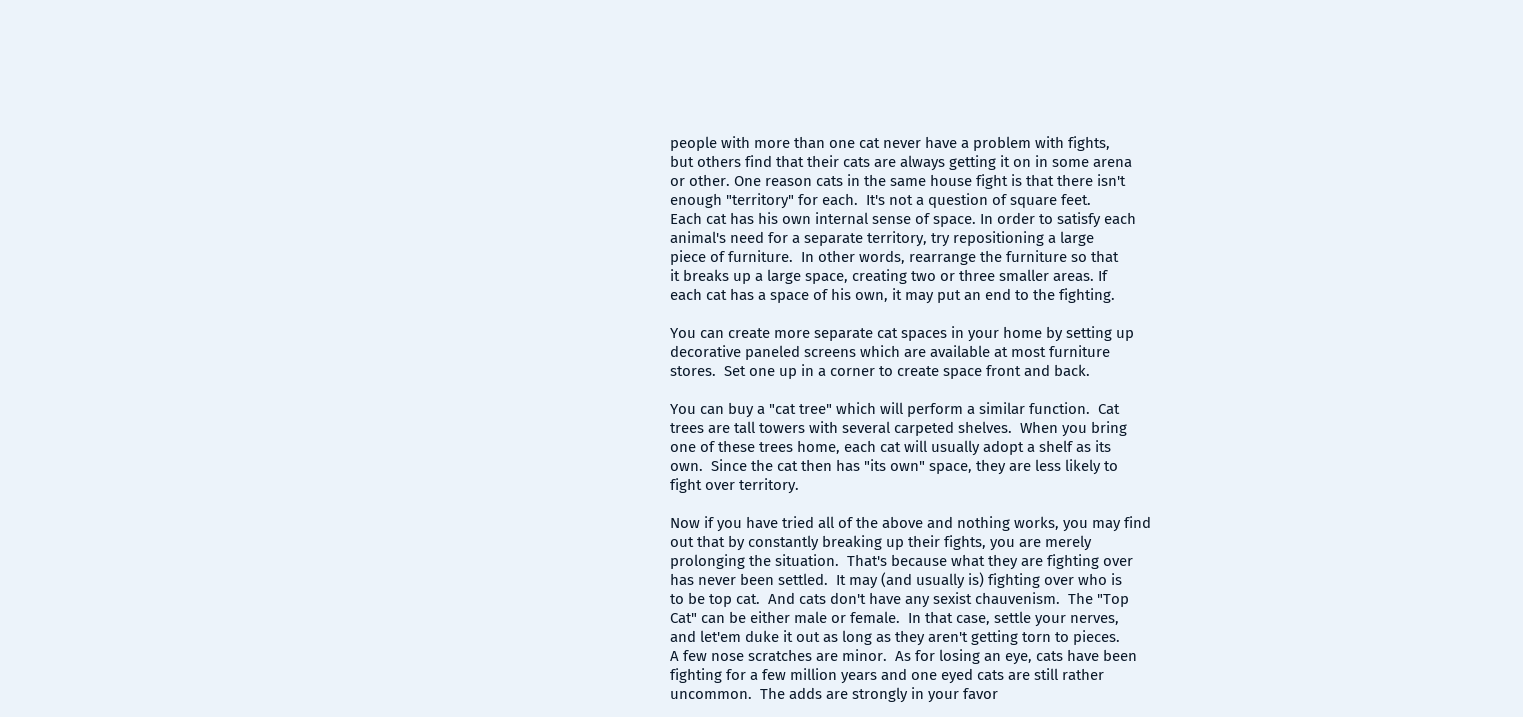people with more than one cat never have a problem with fights,
but others find that their cats are always getting it on in some arena
or other. One reason cats in the same house fight is that there isn't
enough "territory" for each.  It's not a question of square feet.
Each cat has his own internal sense of space. In order to satisfy each
animal's need for a separate territory, try repositioning a large
piece of furniture.  In other words, rearrange the furniture so that
it breaks up a large space, creating two or three smaller areas. If
each cat has a space of his own, it may put an end to the fighting.

You can create more separate cat spaces in your home by setting up
decorative paneled screens which are available at most furniture
stores.  Set one up in a corner to create space front and back.

You can buy a "cat tree" which will perform a similar function.  Cat
trees are tall towers with several carpeted shelves.  When you bring
one of these trees home, each cat will usually adopt a shelf as its
own.  Since the cat then has "its own" space, they are less likely to
fight over territory.

Now if you have tried all of the above and nothing works, you may find
out that by constantly breaking up their fights, you are merely
prolonging the situation.  That's because what they are fighting over
has never been settled.  It may (and usually is) fighting over who is
to be top cat.  And cats don't have any sexist chauvenism.  The "Top
Cat" can be either male or female.  In that case, settle your nerves,
and let'em duke it out as long as they aren't getting torn to pieces.
A few nose scratches are minor.  As for losing an eye, cats have been
fighting for a few million years and one eyed cats are still rather
uncommon.  The adds are strongly in your favor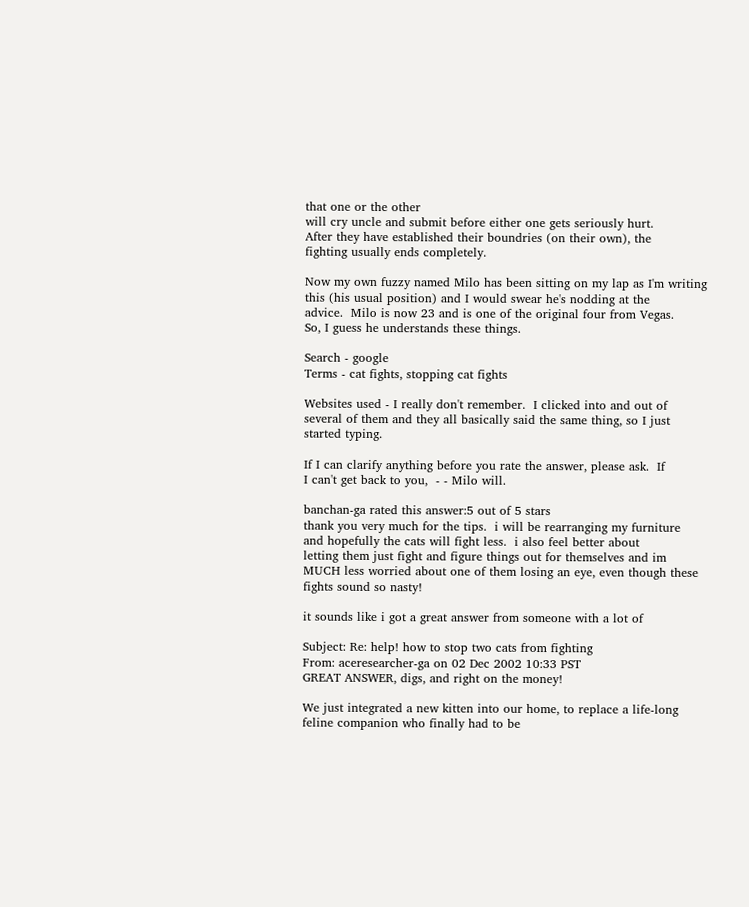that one or the other
will cry uncle and submit before either one gets seriously hurt.
After they have established their boundries (on their own), the
fighting usually ends completely.

Now my own fuzzy named Milo has been sitting on my lap as I'm writing
this (his usual position) and I would swear he's nodding at the
advice.  Milo is now 23 and is one of the original four from Vegas.
So, I guess he understands these things.

Search - google
Terms - cat fights, stopping cat fights

Websites used - I really don't remember.  I clicked into and out of
several of them and they all basically said the same thing, so I just
started typing.

If I can clarify anything before you rate the answer, please ask.  If
I can't get back to you,  - - Milo will.

banchan-ga rated this answer:5 out of 5 stars
thank you very much for the tips.  i will be rearranging my furniture
and hopefully the cats will fight less.  i also feel better about
letting them just fight and figure things out for themselves and im
MUCH less worried about one of them losing an eye, even though these
fights sound so nasty!

it sounds like i got a great answer from someone with a lot of

Subject: Re: help! how to stop two cats from fighting
From: aceresearcher-ga on 02 Dec 2002 10:33 PST
GREAT ANSWER, digs, and right on the money!

We just integrated a new kitten into our home, to replace a life-long
feline companion who finally had to be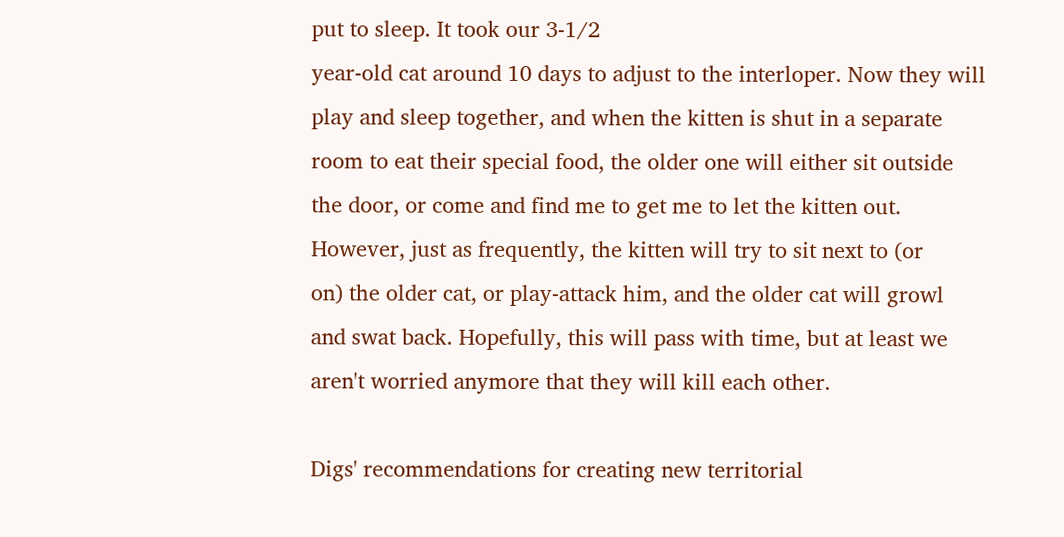put to sleep. It took our 3-1/2
year-old cat around 10 days to adjust to the interloper. Now they will
play and sleep together, and when the kitten is shut in a separate
room to eat their special food, the older one will either sit outside
the door, or come and find me to get me to let the kitten out.
However, just as frequently, the kitten will try to sit next to (or
on) the older cat, or play-attack him, and the older cat will growl
and swat back. Hopefully, this will pass with time, but at least we
aren't worried anymore that they will kill each other.

Digs' recommendations for creating new territorial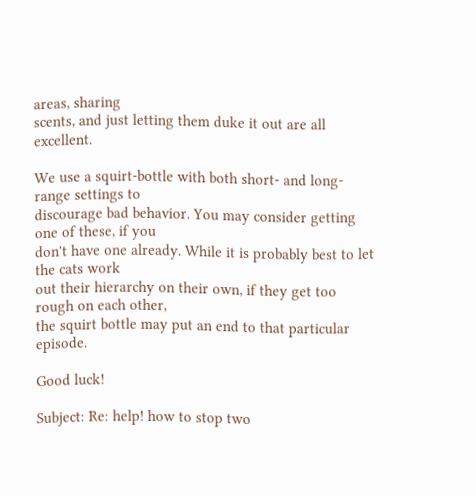areas, sharing
scents, and just letting them duke it out are all excellent.

We use a squirt-bottle with both short- and long-range settings to
discourage bad behavior. You may consider getting one of these, if you
don't have one already. While it is probably best to let the cats work
out their hierarchy on their own, if they get too rough on each other,
the squirt bottle may put an end to that particular episode.

Good luck!

Subject: Re: help! how to stop two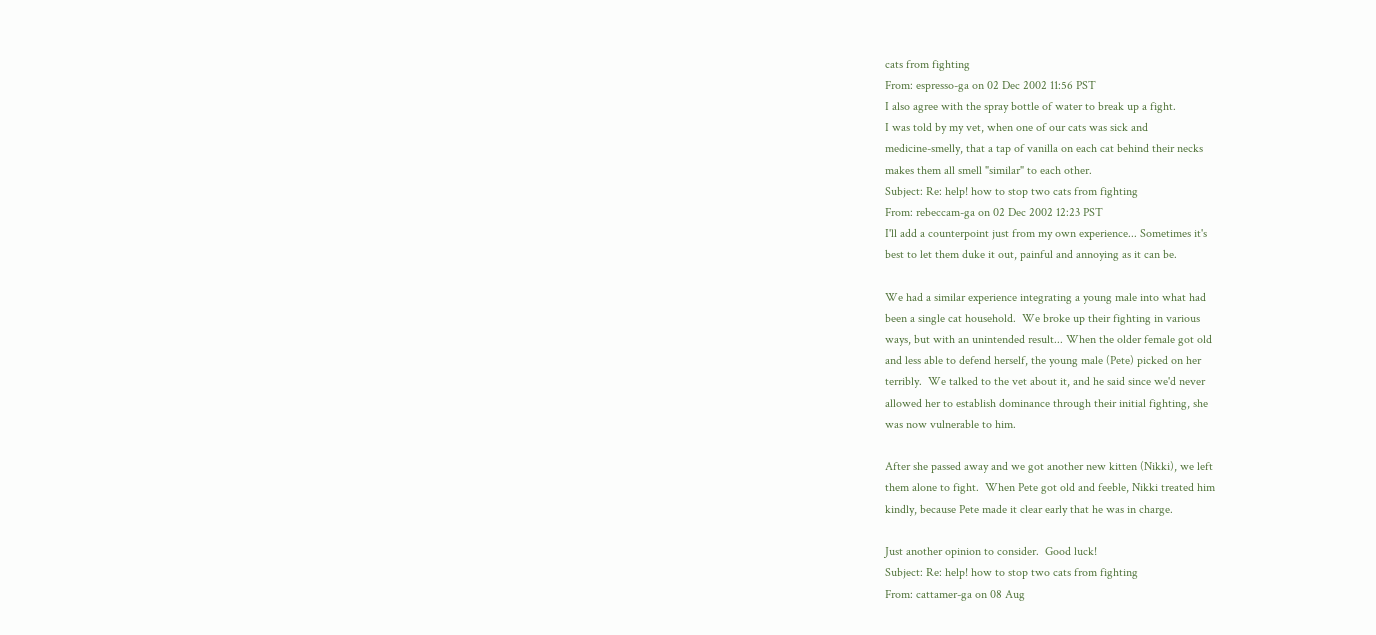cats from fighting
From: espresso-ga on 02 Dec 2002 11:56 PST
I also agree with the spray bottle of water to break up a fight.
I was told by my vet, when one of our cats was sick and
medicine-smelly, that a tap of vanilla on each cat behind their necks
makes them all smell "similar" to each other.
Subject: Re: help! how to stop two cats from fighting
From: rebeccam-ga on 02 Dec 2002 12:23 PST
I'll add a counterpoint just from my own experience... Sometimes it's
best to let them duke it out, painful and annoying as it can be.

We had a similar experience integrating a young male into what had
been a single cat household.  We broke up their fighting in various
ways, but with an unintended result... When the older female got old
and less able to defend herself, the young male (Pete) picked on her
terribly.  We talked to the vet about it, and he said since we'd never
allowed her to establish dominance through their initial fighting, she
was now vulnerable to him.

After she passed away and we got another new kitten (Nikki), we left
them alone to fight.  When Pete got old and feeble, Nikki treated him
kindly, because Pete made it clear early that he was in charge.

Just another opinion to consider.  Good luck!
Subject: Re: help! how to stop two cats from fighting
From: cattamer-ga on 08 Aug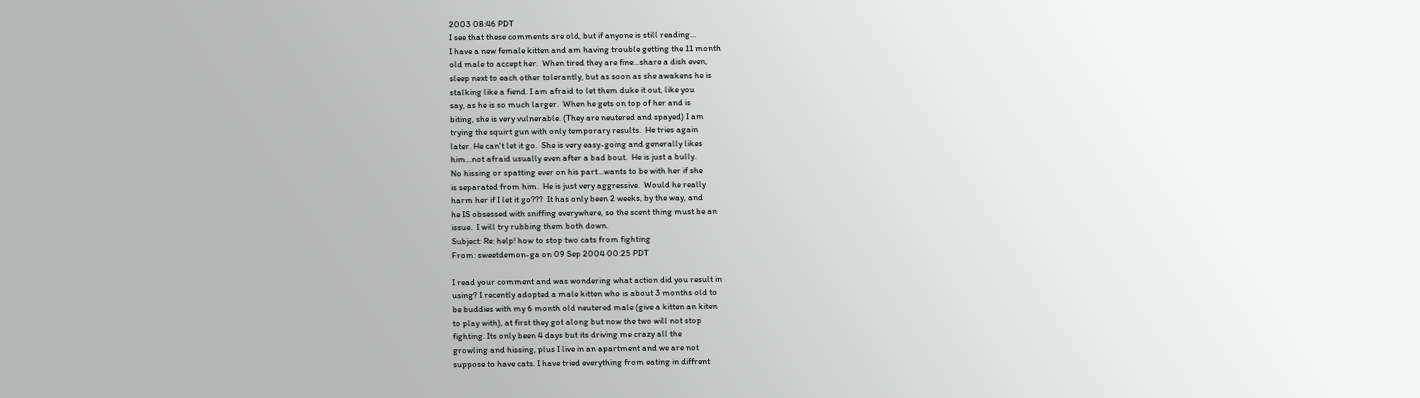2003 08:46 PDT
I see that these comments are old, but if anyone is still reading...
I have a new female kitten and am having trouble getting the 11 month
old male to accept her.  When tired they are fine...share a dish even,
sleep next to each other tolerantly, but as soon as she awakens he is
stalking like a fiend. I am afraid to let them duke it out, like you
say, as he is so much larger.  When he gets on top of her and is
biting, she is very vulnerable. (They are neutered and spayed) I am
trying the squirt gun with only temporary results.  He tries again
later. He can't let it go.  She is very easy-going and generally likes
him...not afraid usually even after a bad bout.  He is just a bully.
No hissing or spatting ever on his part...wants to be with her if she
is separated from him.  He is just very aggressive.  Would he really
harm her if I let it go???  It has only been 2 weeks, by the way, and
he IS obsessed with sniffing everywhere, so the scent thing must be an
issue.  I will try rubbing them both down.
Subject: Re: help! how to stop two cats from fighting
From: sweetdemon-ga on 09 Sep 2004 00:25 PDT

I read your comment and was wondering what action did you result in
using? I recently adopted a male kitten who is about 3 months old to
be buddies with my 6 month old neutered male (give a kitten an kiten
to play with), at first they got along but now the two will not stop
fighting. Its only been 4 days but its driving me crazy all the
growling and hissing, plus I live in an apartment and we are not
suppose to have cats. I have tried everything from eating in diffrent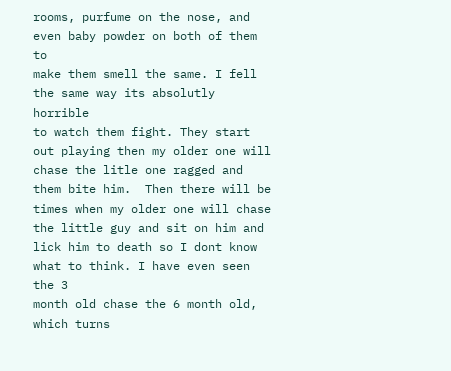rooms, purfume on the nose, and even baby powder on both of them to
make them smell the same. I fell the same way its absolutly horrible
to watch them fight. They start out playing then my older one will
chase the litle one ragged and them bite him.  Then there will be
times when my older one will chase the little guy and sit on him and
lick him to death so I dont know what to think. I have even seen the 3
month old chase the 6 month old, which turns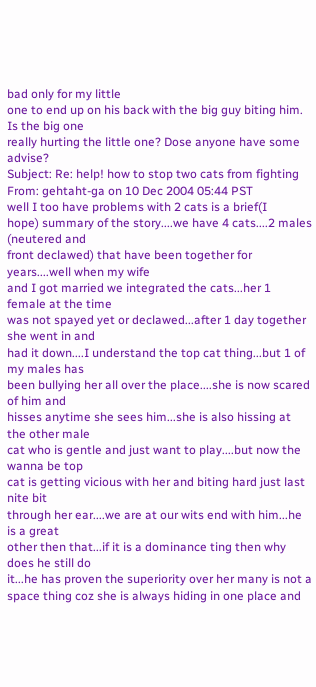bad only for my little
one to end up on his back with the big guy biting him. Is the big one
really hurting the little one? Dose anyone have some advise?
Subject: Re: help! how to stop two cats from fighting
From: gehtaht-ga on 10 Dec 2004 05:44 PST
well I too have problems with 2 cats is a brief(I
hope) summary of the story....we have 4 cats....2 males (neutered and
front declawed) that have been together for years....well when my wife
and I got married we integrated the cats...her 1 female at the time
was not spayed yet or declawed...after 1 day together she went in and
had it down....I understand the top cat thing...but 1 of my males has
been bullying her all over the place....she is now scared of him and
hisses anytime she sees him...she is also hissing at the other male
cat who is gentle and just want to play....but now the wanna be top
cat is getting vicious with her and biting hard just last nite bit
through her ear....we are at our wits end with him...he is a great
other then that...if it is a dominance ting then why does he still do
it...he has proven the superiority over her many is not a
space thing coz she is always hiding in one place and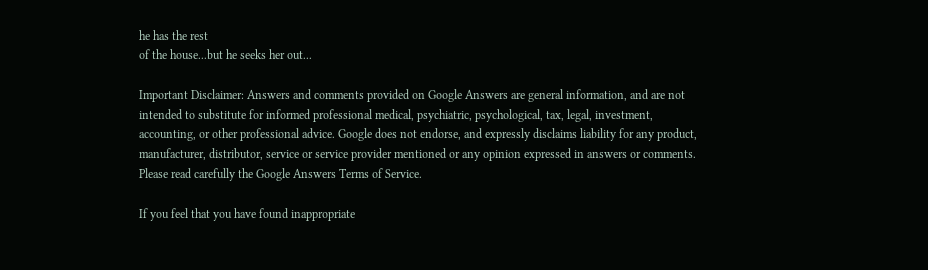he has the rest
of the house...but he seeks her out...

Important Disclaimer: Answers and comments provided on Google Answers are general information, and are not intended to substitute for informed professional medical, psychiatric, psychological, tax, legal, investment, accounting, or other professional advice. Google does not endorse, and expressly disclaims liability for any product, manufacturer, distributor, service or service provider mentioned or any opinion expressed in answers or comments. Please read carefully the Google Answers Terms of Service.

If you feel that you have found inappropriate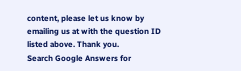content, please let us know by emailing us at with the question ID listed above. Thank you.
Search Google Answers for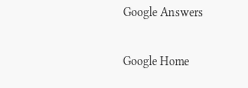Google Answers

Google Home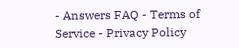- Answers FAQ - Terms of Service - Privacy Policy